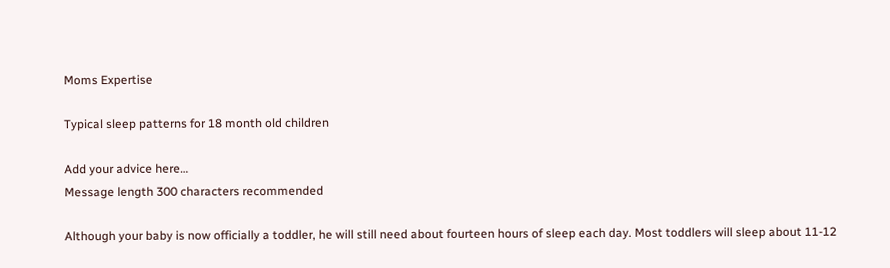Moms Expertise

Typical sleep patterns for 18 month old children

Add your advice here…
Message length 300 characters recommended

Although your baby is now officially a toddler, he will still need about fourteen hours of sleep each day. Most toddlers will sleep about 11-12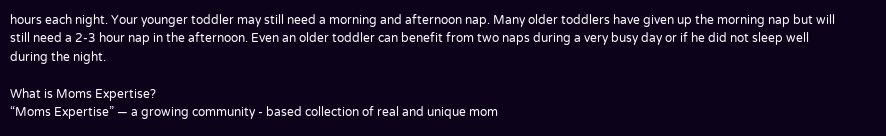hours each night. Your younger toddler may still need a morning and afternoon nap. Many older toddlers have given up the morning nap but will still need a 2-3 hour nap in the afternoon. Even an older toddler can benefit from two naps during a very busy day or if he did not sleep well during the night.

What is Moms Expertise?
“Moms Expertise” — a growing community - based collection of real and unique mom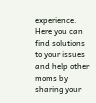experience. Here you can find solutions to your issues and help other moms by sharing your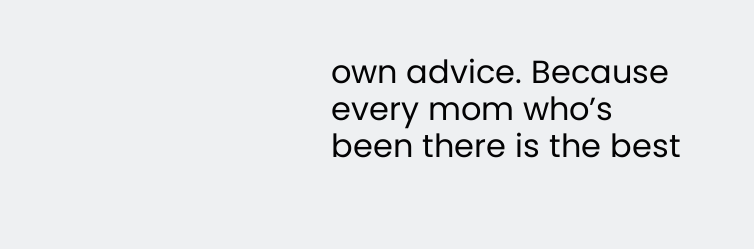own advice. Because every mom who’s been there is the best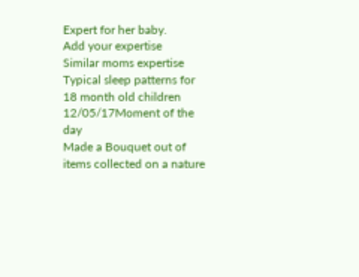Expert for her baby.
Add your expertise
Similar moms expertise
Typical sleep patterns for 18 month old children
12/05/17Moment of the day
Made a Bouquet out of items collected on a nature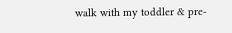walk with my toddler & pre-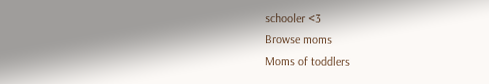schooler <3
Browse moms
Moms of toddlers